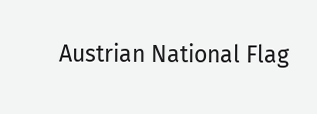Austrian National Flag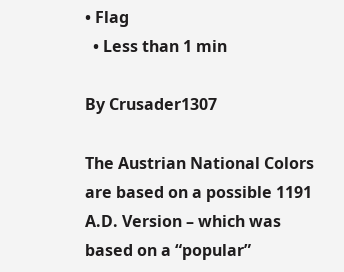• Flag
  • Less than 1 min

By Crusader1307

The Austrian National Colors are based on a possible 1191 A.D. Version – which was based on a “popular”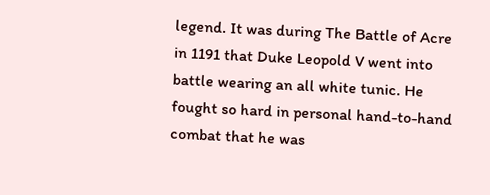legend. It was during The Battle of Acre in 1191 that Duke Leopold V went into battle wearing an all white tunic. He fought so hard in personal hand-to-hand combat that he was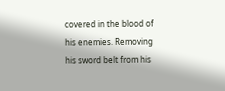covered in the blood of his enemies. Removing his sword belt from his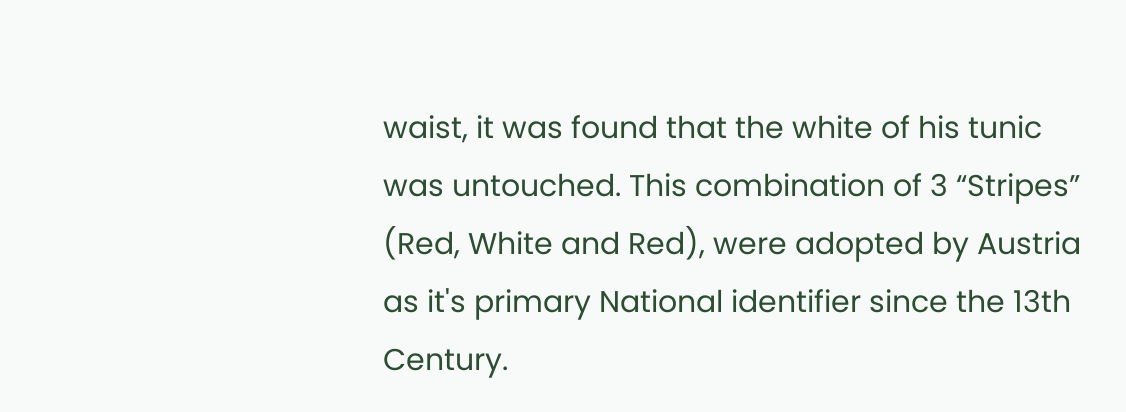waist, it was found that the white of his tunic was untouched. This combination of 3 “Stripes” (Red, White and Red), were adopted by Austria as it's primary National identifier since the 13th Century.